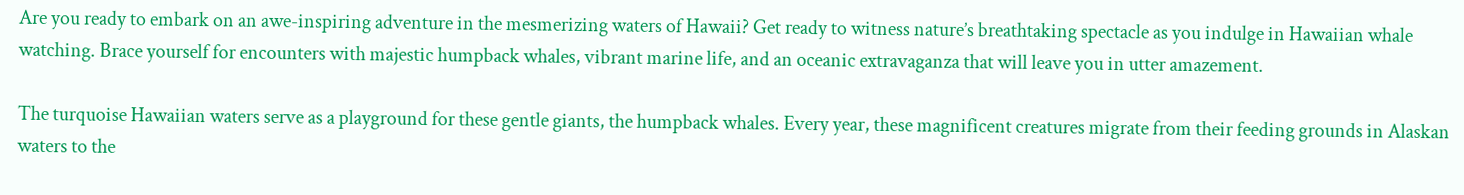Are you ready to embark on an awe-inspiring adventure in the mesmerizing waters of Hawaii? Get ready to witness nature’s breathtaking spectacle as you indulge in Hawaiian whale watching. Brace yourself for encounters with majestic humpback whales, vibrant marine life, and an oceanic extravaganza that will leave you in utter amazement.

The turquoise Hawaiian waters serve as a playground for these gentle giants, the humpback whales. Every year, these magnificent creatures migrate from their feeding grounds in Alaskan waters to the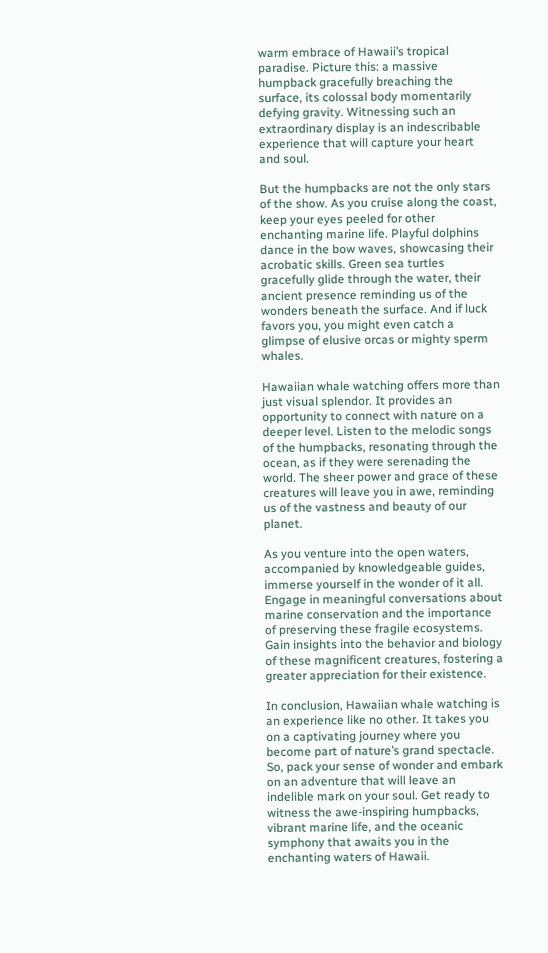warm embrace of Hawaii’s tropical paradise. Picture this: a massive humpback gracefully breaching the surface, its colossal body momentarily defying gravity. Witnessing such an extraordinary display is an indescribable experience that will capture your heart and soul.

But the humpbacks are not the only stars of the show. As you cruise along the coast, keep your eyes peeled for other enchanting marine life. Playful dolphins dance in the bow waves, showcasing their acrobatic skills. Green sea turtles gracefully glide through the water, their ancient presence reminding us of the wonders beneath the surface. And if luck favors you, you might even catch a glimpse of elusive orcas or mighty sperm whales.

Hawaiian whale watching offers more than just visual splendor. It provides an opportunity to connect with nature on a deeper level. Listen to the melodic songs of the humpbacks, resonating through the ocean, as if they were serenading the world. The sheer power and grace of these creatures will leave you in awe, reminding us of the vastness and beauty of our planet.

As you venture into the open waters, accompanied by knowledgeable guides, immerse yourself in the wonder of it all. Engage in meaningful conversations about marine conservation and the importance of preserving these fragile ecosystems. Gain insights into the behavior and biology of these magnificent creatures, fostering a greater appreciation for their existence.

In conclusion, Hawaiian whale watching is an experience like no other. It takes you on a captivating journey where you become part of nature’s grand spectacle. So, pack your sense of wonder and embark on an adventure that will leave an indelible mark on your soul. Get ready to witness the awe-inspiring humpbacks, vibrant marine life, and the oceanic symphony that awaits you in the enchanting waters of Hawaii.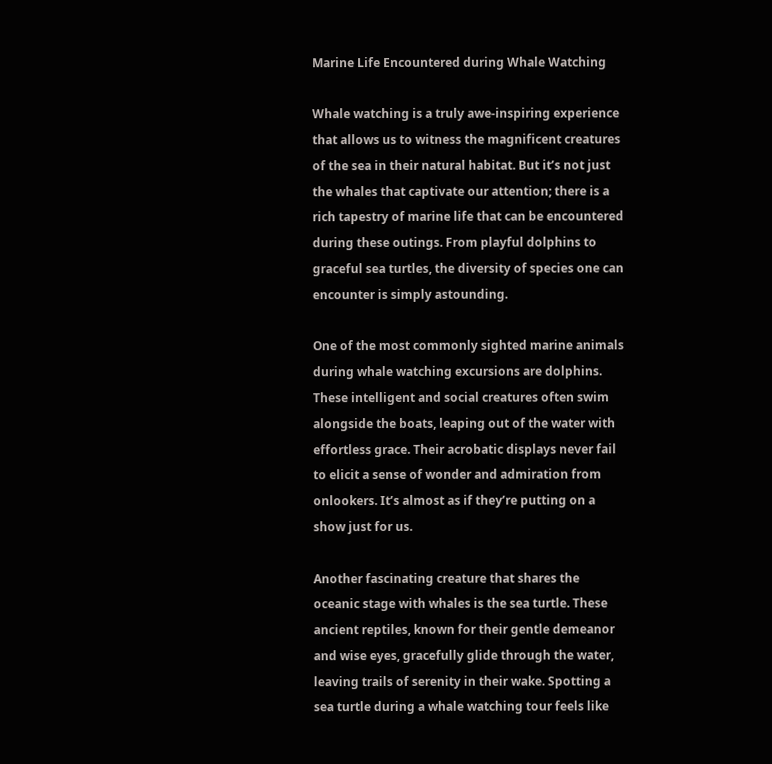Marine Life Encountered during Whale Watching

Whale watching is a truly awe-inspiring experience that allows us to witness the magnificent creatures of the sea in their natural habitat. But it’s not just the whales that captivate our attention; there is a rich tapestry of marine life that can be encountered during these outings. From playful dolphins to graceful sea turtles, the diversity of species one can encounter is simply astounding.

One of the most commonly sighted marine animals during whale watching excursions are dolphins. These intelligent and social creatures often swim alongside the boats, leaping out of the water with effortless grace. Their acrobatic displays never fail to elicit a sense of wonder and admiration from onlookers. It’s almost as if they’re putting on a show just for us.

Another fascinating creature that shares the oceanic stage with whales is the sea turtle. These ancient reptiles, known for their gentle demeanor and wise eyes, gracefully glide through the water, leaving trails of serenity in their wake. Spotting a sea turtle during a whale watching tour feels like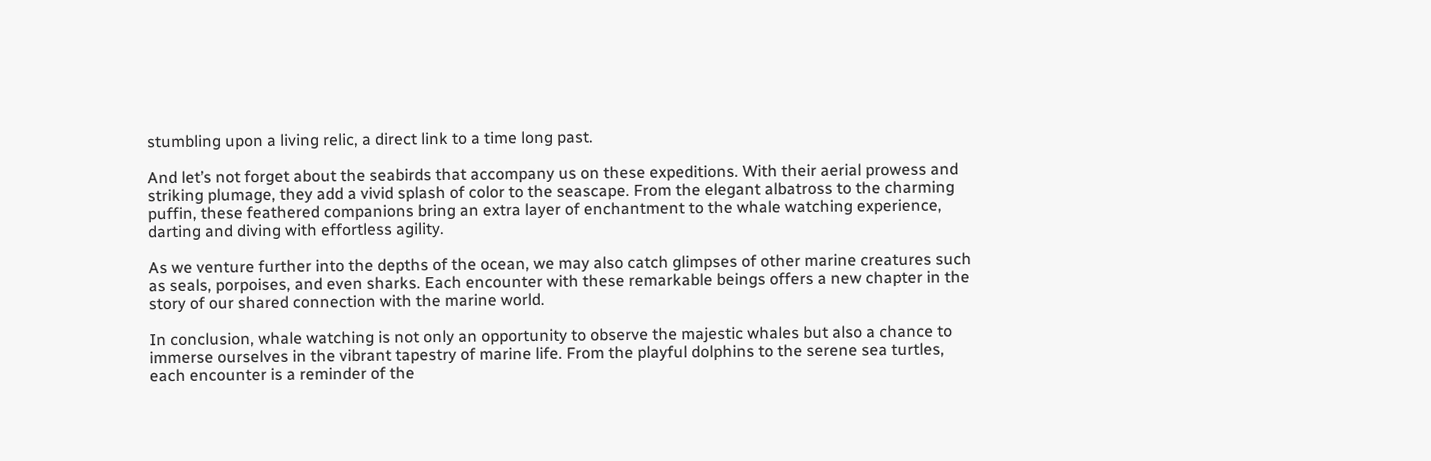stumbling upon a living relic, a direct link to a time long past.

And let’s not forget about the seabirds that accompany us on these expeditions. With their aerial prowess and striking plumage, they add a vivid splash of color to the seascape. From the elegant albatross to the charming puffin, these feathered companions bring an extra layer of enchantment to the whale watching experience, darting and diving with effortless agility.

As we venture further into the depths of the ocean, we may also catch glimpses of other marine creatures such as seals, porpoises, and even sharks. Each encounter with these remarkable beings offers a new chapter in the story of our shared connection with the marine world.

In conclusion, whale watching is not only an opportunity to observe the majestic whales but also a chance to immerse ourselves in the vibrant tapestry of marine life. From the playful dolphins to the serene sea turtles, each encounter is a reminder of the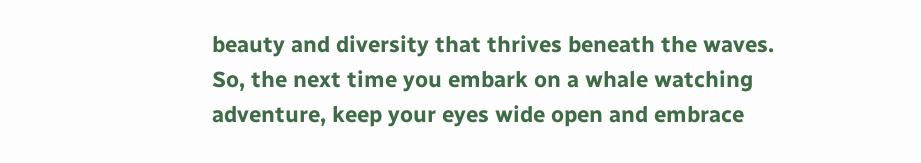beauty and diversity that thrives beneath the waves. So, the next time you embark on a whale watching adventure, keep your eyes wide open and embrace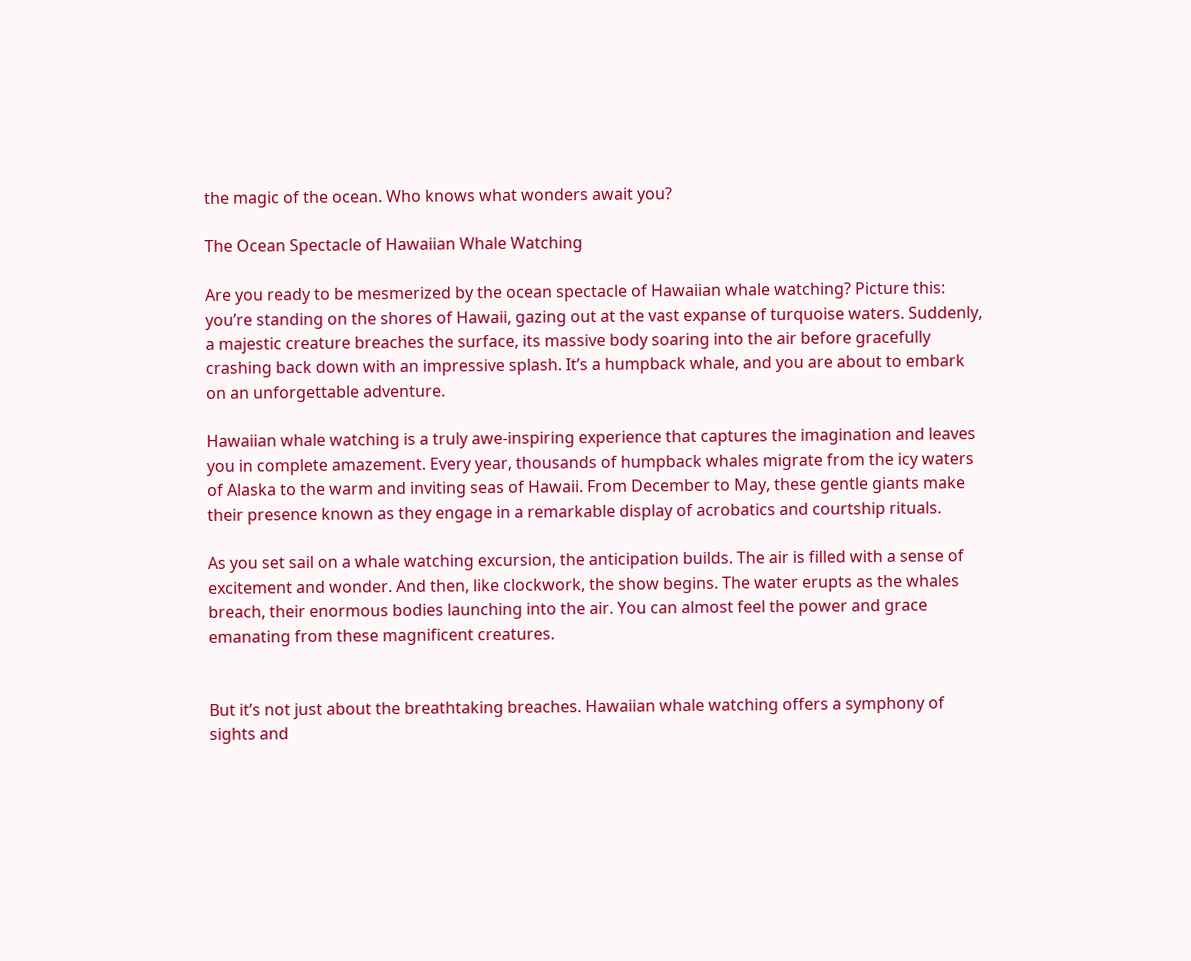the magic of the ocean. Who knows what wonders await you?

The Ocean Spectacle of Hawaiian Whale Watching

Are you ready to be mesmerized by the ocean spectacle of Hawaiian whale watching? Picture this: you’re standing on the shores of Hawaii, gazing out at the vast expanse of turquoise waters. Suddenly, a majestic creature breaches the surface, its massive body soaring into the air before gracefully crashing back down with an impressive splash. It’s a humpback whale, and you are about to embark on an unforgettable adventure.

Hawaiian whale watching is a truly awe-inspiring experience that captures the imagination and leaves you in complete amazement. Every year, thousands of humpback whales migrate from the icy waters of Alaska to the warm and inviting seas of Hawaii. From December to May, these gentle giants make their presence known as they engage in a remarkable display of acrobatics and courtship rituals.

As you set sail on a whale watching excursion, the anticipation builds. The air is filled with a sense of excitement and wonder. And then, like clockwork, the show begins. The water erupts as the whales breach, their enormous bodies launching into the air. You can almost feel the power and grace emanating from these magnificent creatures.


But it’s not just about the breathtaking breaches. Hawaiian whale watching offers a symphony of sights and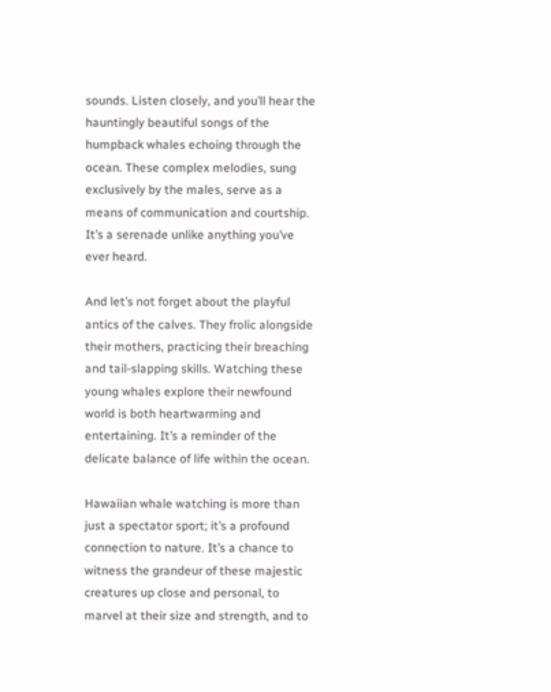sounds. Listen closely, and you’ll hear the hauntingly beautiful songs of the humpback whales echoing through the ocean. These complex melodies, sung exclusively by the males, serve as a means of communication and courtship. It’s a serenade unlike anything you’ve ever heard.

And let’s not forget about the playful antics of the calves. They frolic alongside their mothers, practicing their breaching and tail-slapping skills. Watching these young whales explore their newfound world is both heartwarming and entertaining. It’s a reminder of the delicate balance of life within the ocean.

Hawaiian whale watching is more than just a spectator sport; it’s a profound connection to nature. It’s a chance to witness the grandeur of these majestic creatures up close and personal, to marvel at their size and strength, and to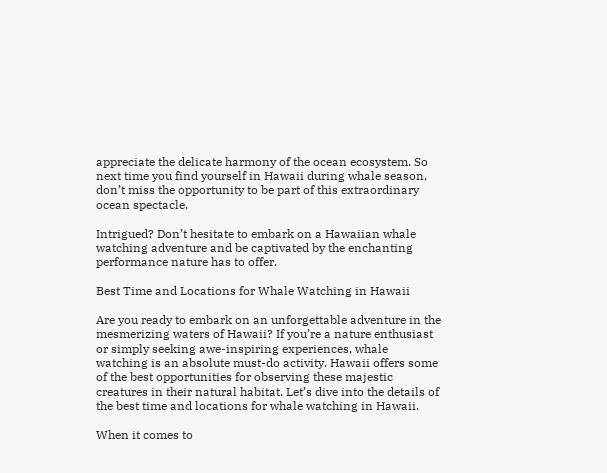appreciate the delicate harmony of the ocean ecosystem. So next time you find yourself in Hawaii during whale season, don’t miss the opportunity to be part of this extraordinary ocean spectacle.

Intrigued? Don’t hesitate to embark on a Hawaiian whale watching adventure and be captivated by the enchanting performance nature has to offer.

Best Time and Locations for Whale Watching in Hawaii

Are you ready to embark on an unforgettable adventure in the mesmerizing waters of Hawaii? If you’re a nature enthusiast or simply seeking awe-inspiring experiences, whale watching is an absolute must-do activity. Hawaii offers some of the best opportunities for observing these majestic creatures in their natural habitat. Let’s dive into the details of the best time and locations for whale watching in Hawaii.

When it comes to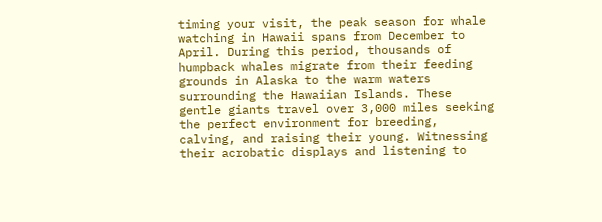timing your visit, the peak season for whale watching in Hawaii spans from December to April. During this period, thousands of humpback whales migrate from their feeding grounds in Alaska to the warm waters surrounding the Hawaiian Islands. These gentle giants travel over 3,000 miles seeking the perfect environment for breeding, calving, and raising their young. Witnessing their acrobatic displays and listening to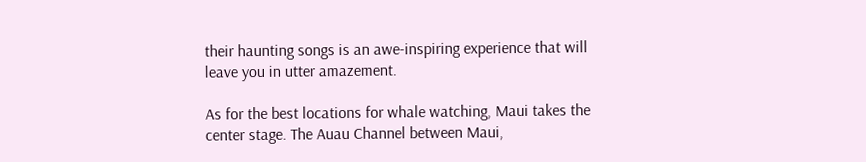their haunting songs is an awe-inspiring experience that will leave you in utter amazement.

As for the best locations for whale watching, Maui takes the center stage. The Auau Channel between Maui,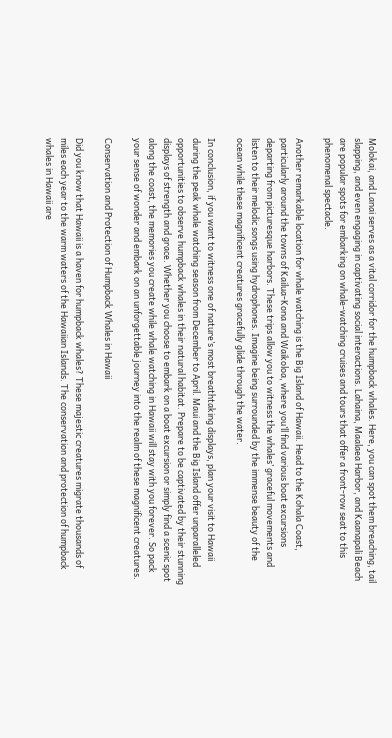Molokai, and Lanai serves as a vital corridor for the humpback whales. Here, you can spot them breaching, tail slapping, and even engaging in captivating social interactions. Lahaina, Maalaea Harbor, and Kaanapali Beach are popular spots for embarking on whale-watching cruises and tours that offer a front-row seat to this phenomenal spectacle.

Another remarkable location for whale watching is the Big Island of Hawaii. Head to the Kohala Coast, particularly around the towns of Kailua-Kona and Waikoloa, where you’ll find various boat excursions departing from picturesque harbors. These trips allow you to witness the whales’ graceful movements and listen to their melodic songs using hydrophones. Imagine being surrounded by the immense beauty of the ocean while these magnificent creatures gracefully glide through the water.

In conclusion, if you want to witness one of nature’s most breathtaking displays, plan your visit to Hawaii during the peak whale watching season from December to April. Maui and the Big Island offer unparalleled opportunities to observe humpback whales in their natural habitat. Prepare to be captivated by their stunning displays of strength and grace. Whether you choose to embark on a boat excursion or simply find a scenic spot along the coast, the memories you create while whale watching in Hawaii will stay with you forever. So pack your sense of wonder and embark on an unforgettable journey into the realm of these magnificent creatures.

Conservation and Protection of Humpback Whales in Hawaii

Did you know that Hawaii is a haven for humpback whales? These majestic creatures migrate thousands of miles each year to the warm waters of the Hawaiian Islands. The conservation and protection of humpback whales in Hawaii are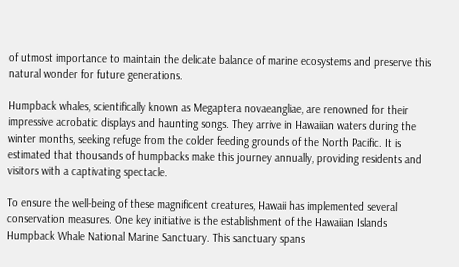of utmost importance to maintain the delicate balance of marine ecosystems and preserve this natural wonder for future generations.

Humpback whales, scientifically known as Megaptera novaeangliae, are renowned for their impressive acrobatic displays and haunting songs. They arrive in Hawaiian waters during the winter months, seeking refuge from the colder feeding grounds of the North Pacific. It is estimated that thousands of humpbacks make this journey annually, providing residents and visitors with a captivating spectacle.

To ensure the well-being of these magnificent creatures, Hawaii has implemented several conservation measures. One key initiative is the establishment of the Hawaiian Islands Humpback Whale National Marine Sanctuary. This sanctuary spans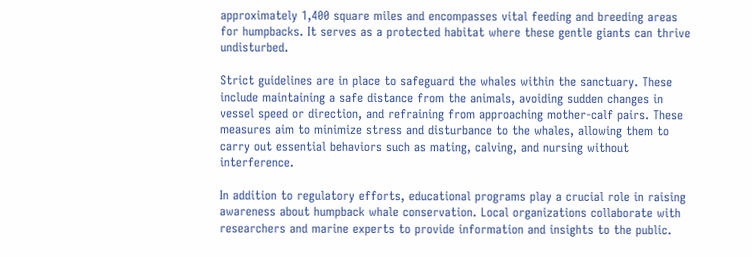approximately 1,400 square miles and encompasses vital feeding and breeding areas for humpbacks. It serves as a protected habitat where these gentle giants can thrive undisturbed.

Strict guidelines are in place to safeguard the whales within the sanctuary. These include maintaining a safe distance from the animals, avoiding sudden changes in vessel speed or direction, and refraining from approaching mother-calf pairs. These measures aim to minimize stress and disturbance to the whales, allowing them to carry out essential behaviors such as mating, calving, and nursing without interference.

In addition to regulatory efforts, educational programs play a crucial role in raising awareness about humpback whale conservation. Local organizations collaborate with researchers and marine experts to provide information and insights to the public.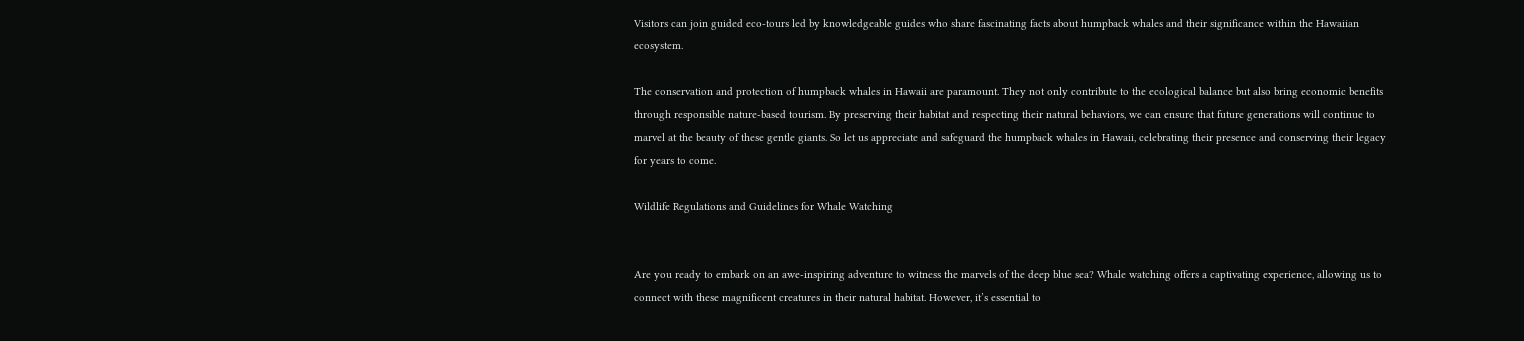Visitors can join guided eco-tours led by knowledgeable guides who share fascinating facts about humpback whales and their significance within the Hawaiian ecosystem.

The conservation and protection of humpback whales in Hawaii are paramount. They not only contribute to the ecological balance but also bring economic benefits through responsible nature-based tourism. By preserving their habitat and respecting their natural behaviors, we can ensure that future generations will continue to marvel at the beauty of these gentle giants. So let us appreciate and safeguard the humpback whales in Hawaii, celebrating their presence and conserving their legacy for years to come.

Wildlife Regulations and Guidelines for Whale Watching


Are you ready to embark on an awe-inspiring adventure to witness the marvels of the deep blue sea? Whale watching offers a captivating experience, allowing us to connect with these magnificent creatures in their natural habitat. However, it’s essential to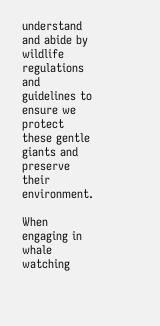understand and abide by wildlife regulations and guidelines to ensure we protect these gentle giants and preserve their environment.

When engaging in whale watching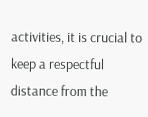activities, it is crucial to keep a respectful distance from the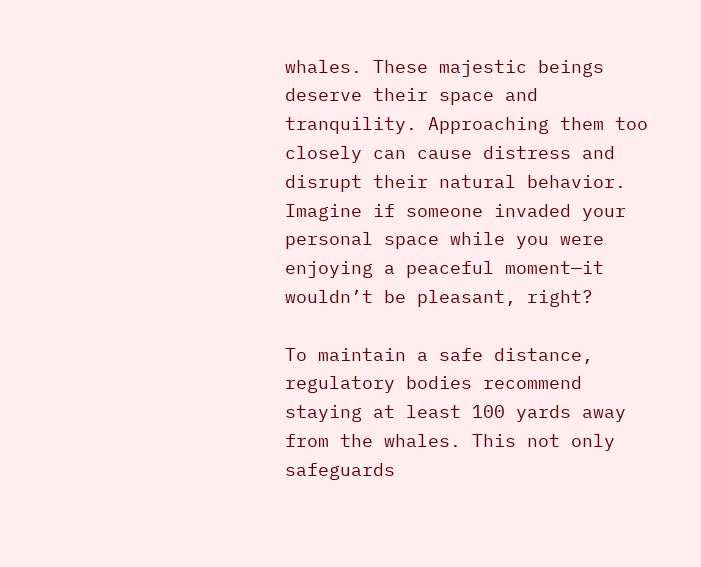whales. These majestic beings deserve their space and tranquility. Approaching them too closely can cause distress and disrupt their natural behavior. Imagine if someone invaded your personal space while you were enjoying a peaceful moment—it wouldn’t be pleasant, right?

To maintain a safe distance, regulatory bodies recommend staying at least 100 yards away from the whales. This not only safeguards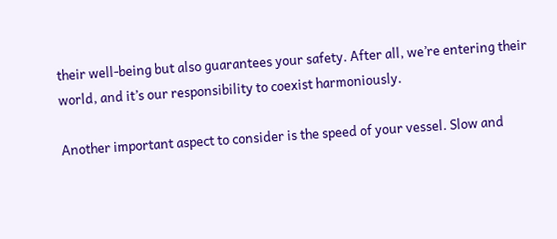their well-being but also guarantees your safety. After all, we’re entering their world, and it’s our responsibility to coexist harmoniously.

Another important aspect to consider is the speed of your vessel. Slow and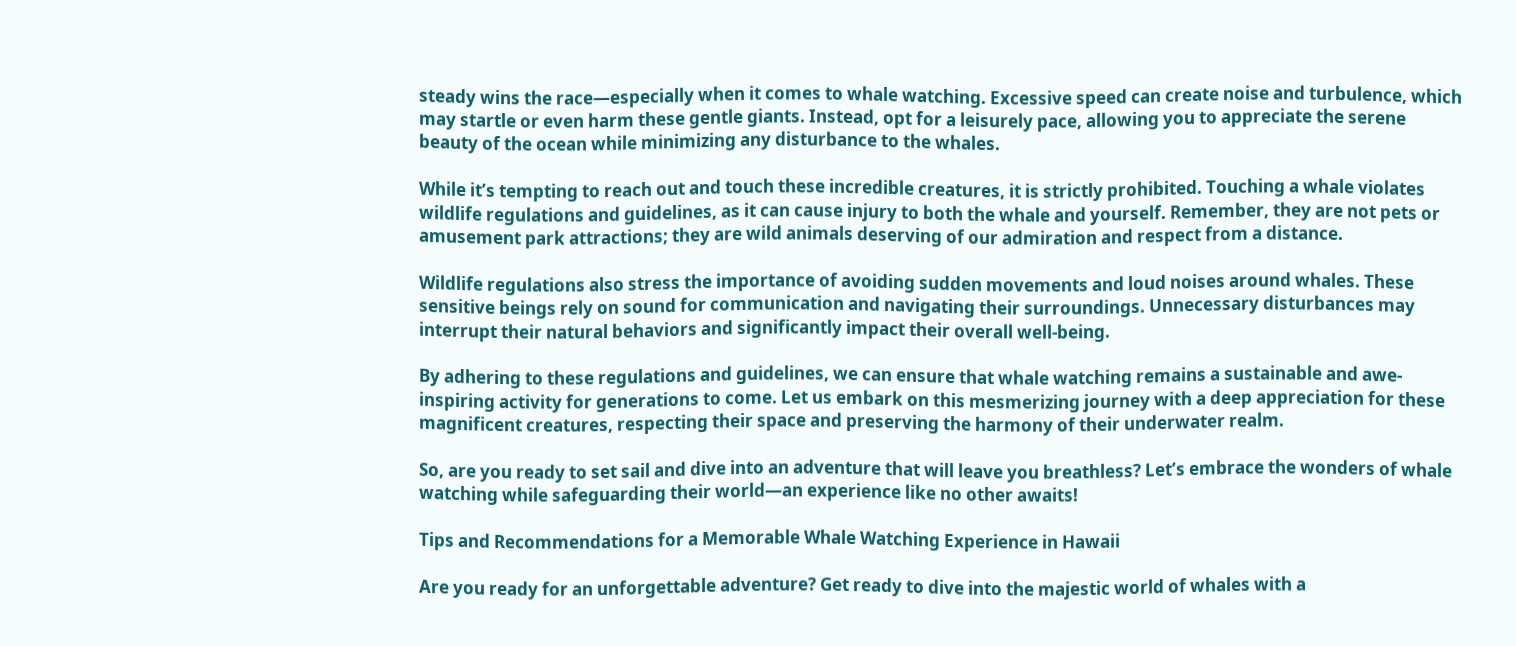steady wins the race—especially when it comes to whale watching. Excessive speed can create noise and turbulence, which may startle or even harm these gentle giants. Instead, opt for a leisurely pace, allowing you to appreciate the serene beauty of the ocean while minimizing any disturbance to the whales.

While it’s tempting to reach out and touch these incredible creatures, it is strictly prohibited. Touching a whale violates wildlife regulations and guidelines, as it can cause injury to both the whale and yourself. Remember, they are not pets or amusement park attractions; they are wild animals deserving of our admiration and respect from a distance.

Wildlife regulations also stress the importance of avoiding sudden movements and loud noises around whales. These sensitive beings rely on sound for communication and navigating their surroundings. Unnecessary disturbances may interrupt their natural behaviors and significantly impact their overall well-being.

By adhering to these regulations and guidelines, we can ensure that whale watching remains a sustainable and awe-inspiring activity for generations to come. Let us embark on this mesmerizing journey with a deep appreciation for these magnificent creatures, respecting their space and preserving the harmony of their underwater realm.

So, are you ready to set sail and dive into an adventure that will leave you breathless? Let’s embrace the wonders of whale watching while safeguarding their world—an experience like no other awaits!

Tips and Recommendations for a Memorable Whale Watching Experience in Hawaii

Are you ready for an unforgettable adventure? Get ready to dive into the majestic world of whales with a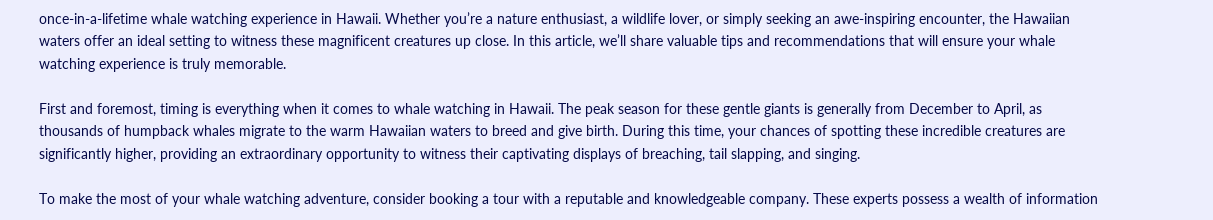once-in-a-lifetime whale watching experience in Hawaii. Whether you’re a nature enthusiast, a wildlife lover, or simply seeking an awe-inspiring encounter, the Hawaiian waters offer an ideal setting to witness these magnificent creatures up close. In this article, we’ll share valuable tips and recommendations that will ensure your whale watching experience is truly memorable.

First and foremost, timing is everything when it comes to whale watching in Hawaii. The peak season for these gentle giants is generally from December to April, as thousands of humpback whales migrate to the warm Hawaiian waters to breed and give birth. During this time, your chances of spotting these incredible creatures are significantly higher, providing an extraordinary opportunity to witness their captivating displays of breaching, tail slapping, and singing.

To make the most of your whale watching adventure, consider booking a tour with a reputable and knowledgeable company. These experts possess a wealth of information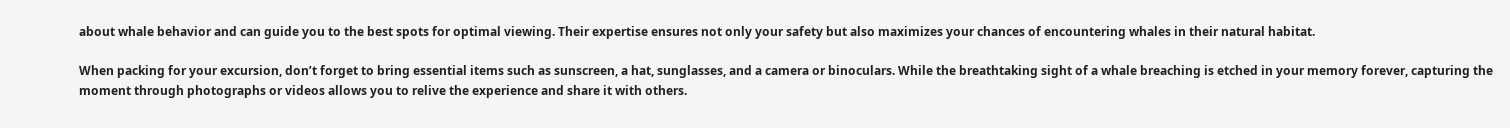about whale behavior and can guide you to the best spots for optimal viewing. Their expertise ensures not only your safety but also maximizes your chances of encountering whales in their natural habitat.

When packing for your excursion, don’t forget to bring essential items such as sunscreen, a hat, sunglasses, and a camera or binoculars. While the breathtaking sight of a whale breaching is etched in your memory forever, capturing the moment through photographs or videos allows you to relive the experience and share it with others.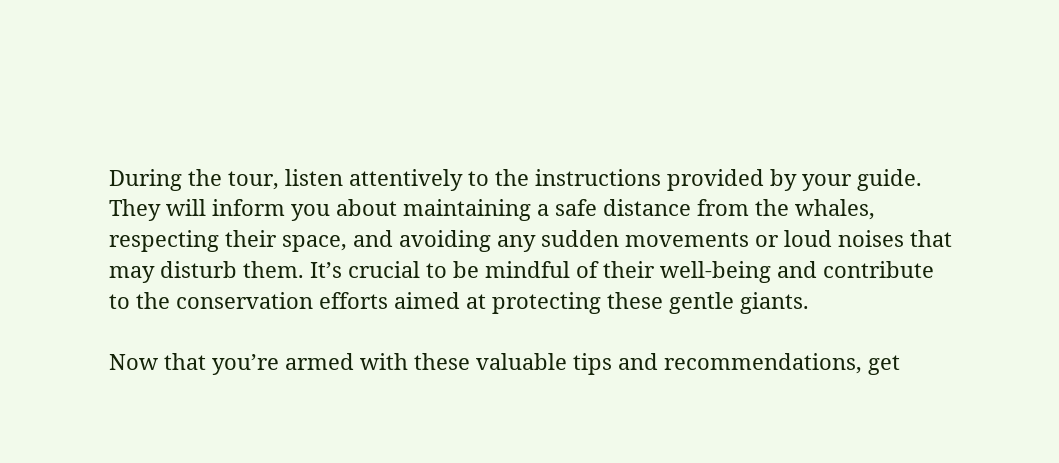During the tour, listen attentively to the instructions provided by your guide. They will inform you about maintaining a safe distance from the whales, respecting their space, and avoiding any sudden movements or loud noises that may disturb them. It’s crucial to be mindful of their well-being and contribute to the conservation efforts aimed at protecting these gentle giants.

Now that you’re armed with these valuable tips and recommendations, get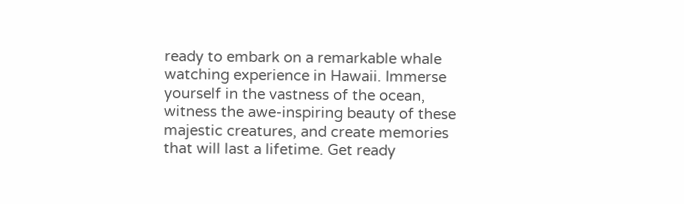ready to embark on a remarkable whale watching experience in Hawaii. Immerse yourself in the vastness of the ocean, witness the awe-inspiring beauty of these majestic creatures, and create memories that will last a lifetime. Get ready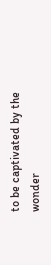to be captivated by the wonder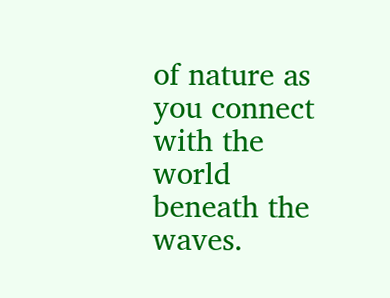of nature as you connect with the world beneath the waves.